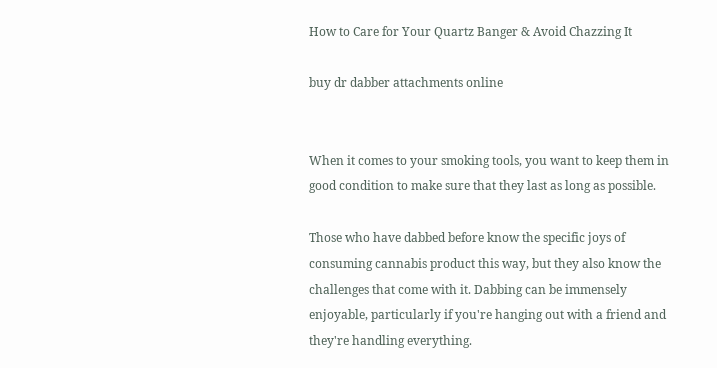How to Care for Your Quartz Banger & Avoid Chazzing It

buy dr dabber attachments online


When it comes to your smoking tools, you want to keep them in good condition to make sure that they last as long as possible.

Those who have dabbed before know the specific joys of consuming cannabis product this way, but they also know the challenges that come with it. Dabbing can be immensely enjoyable, particularly if you're hanging out with a friend and they're handling everything.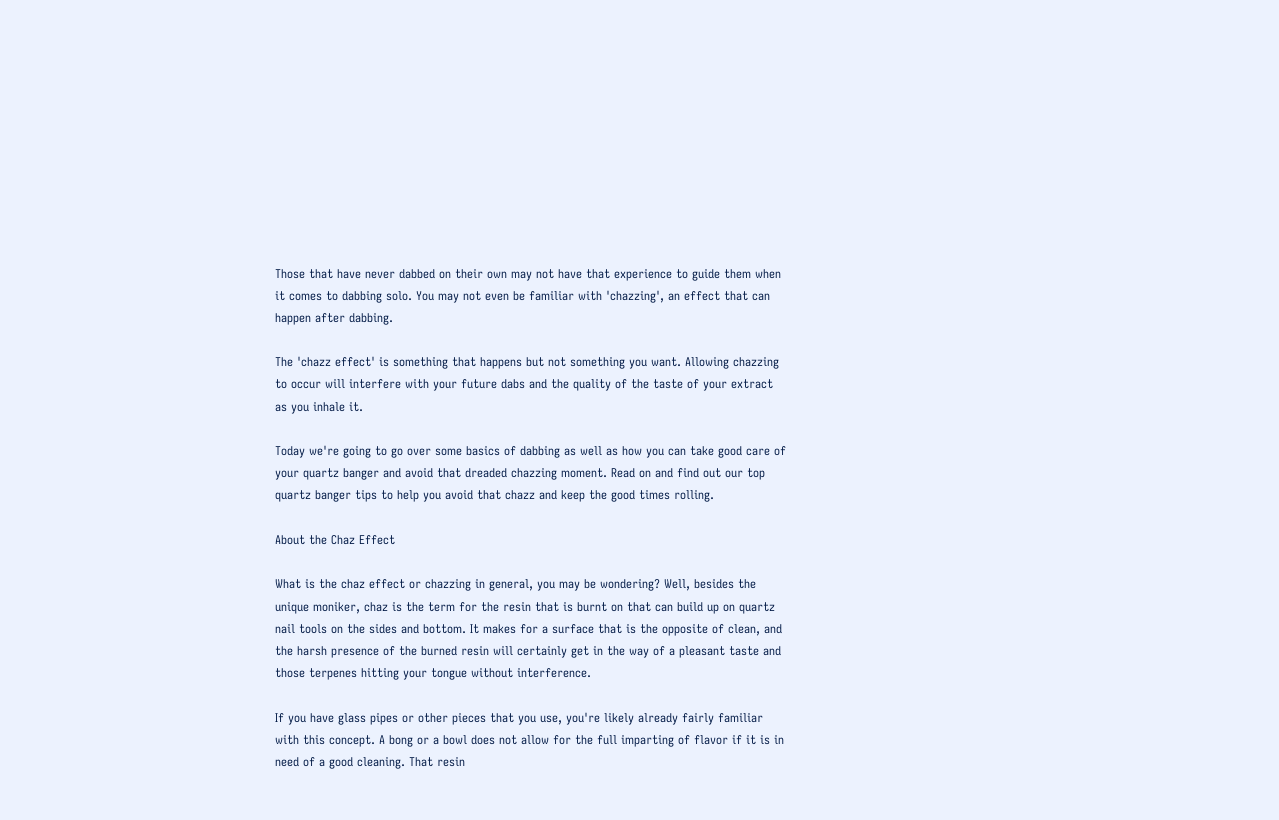Those that have never dabbed on their own may not have that experience to guide them when it comes to dabbing solo. You may not even be familiar with 'chazzing', an effect that can happen after dabbing.

The 'chazz effect' is something that happens but not something you want. Allowing chazzing to occur will interfere with your future dabs and the quality of the taste of your extract as you inhale it.

Today we're going to go over some basics of dabbing as well as how you can take good care of your quartz banger and avoid that dreaded chazzing moment. Read on and find out our top quartz banger tips to help you avoid that chazz and keep the good times rolling.

About the Chaz Effect

What is the chaz effect or chazzing in general, you may be wondering? Well, besides the unique moniker, chaz is the term for the resin that is burnt on that can build up on quartz nail tools on the sides and bottom. It makes for a surface that is the opposite of clean, and the harsh presence of the burned resin will certainly get in the way of a pleasant taste and those terpenes hitting your tongue without interference.

If you have glass pipes or other pieces that you use, you're likely already fairly familiar with this concept. A bong or a bowl does not allow for the full imparting of flavor if it is in need of a good cleaning. That resin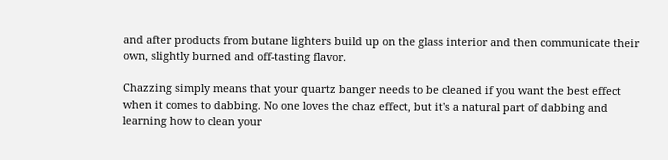and after products from butane lighters build up on the glass interior and then communicate their own, slightly burned and off-tasting flavor.

Chazzing simply means that your quartz banger needs to be cleaned if you want the best effect when it comes to dabbing. No one loves the chaz effect, but it's a natural part of dabbing and learning how to clean your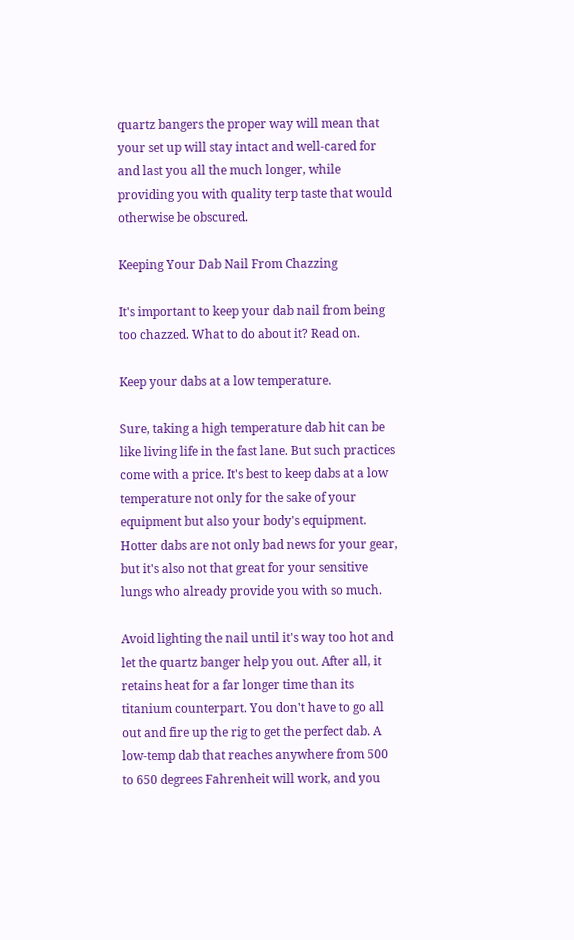quartz bangers the proper way will mean that your set up will stay intact and well-cared for and last you all the much longer, while providing you with quality terp taste that would otherwise be obscured.

Keeping Your Dab Nail From Chazzing

It's important to keep your dab nail from being too chazzed. What to do about it? Read on.

Keep your dabs at a low temperature.

Sure, taking a high temperature dab hit can be like living life in the fast lane. But such practices come with a price. It's best to keep dabs at a low temperature not only for the sake of your equipment but also your body's equipment. Hotter dabs are not only bad news for your gear, but it's also not that great for your sensitive lungs who already provide you with so much.

Avoid lighting the nail until it's way too hot and let the quartz banger help you out. After all, it retains heat for a far longer time than its titanium counterpart. You don't have to go all out and fire up the rig to get the perfect dab. A low-temp dab that reaches anywhere from 500 to 650 degrees Fahrenheit will work, and you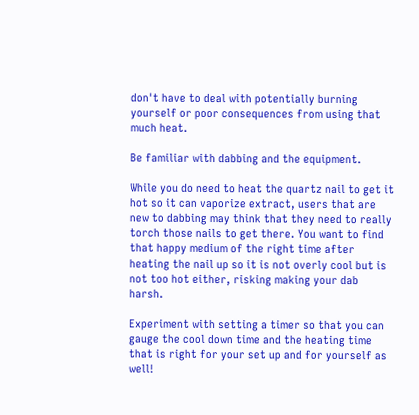don't have to deal with potentially burning yourself or poor consequences from using that much heat.

Be familiar with dabbing and the equipment.

While you do need to heat the quartz nail to get it hot so it can vaporize extract, users that are new to dabbing may think that they need to really torch those nails to get there. You want to find that happy medium of the right time after heating the nail up so it is not overly cool but is not too hot either, risking making your dab harsh.

Experiment with setting a timer so that you can gauge the cool down time and the heating time that is right for your set up and for yourself as well!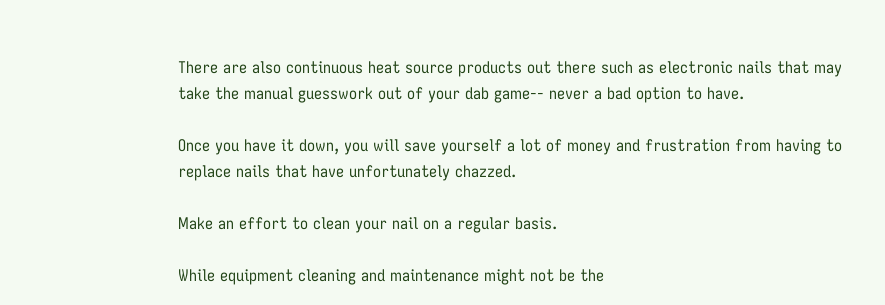There are also continuous heat source products out there such as electronic nails that may take the manual guesswork out of your dab game-- never a bad option to have.

Once you have it down, you will save yourself a lot of money and frustration from having to replace nails that have unfortunately chazzed.

Make an effort to clean your nail on a regular basis.

While equipment cleaning and maintenance might not be the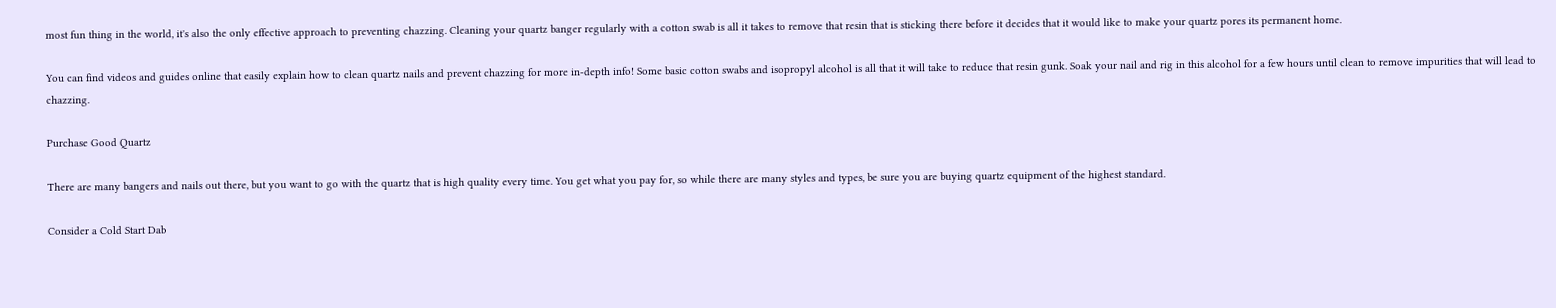most fun thing in the world, it's also the only effective approach to preventing chazzing. Cleaning your quartz banger regularly with a cotton swab is all it takes to remove that resin that is sticking there before it decides that it would like to make your quartz pores its permanent home.

You can find videos and guides online that easily explain how to clean quartz nails and prevent chazzing for more in-depth info! Some basic cotton swabs and isopropyl alcohol is all that it will take to reduce that resin gunk. Soak your nail and rig in this alcohol for a few hours until clean to remove impurities that will lead to chazzing.

Purchase Good Quartz

There are many bangers and nails out there, but you want to go with the quartz that is high quality every time. You get what you pay for, so while there are many styles and types, be sure you are buying quartz equipment of the highest standard.

Consider a Cold Start Dab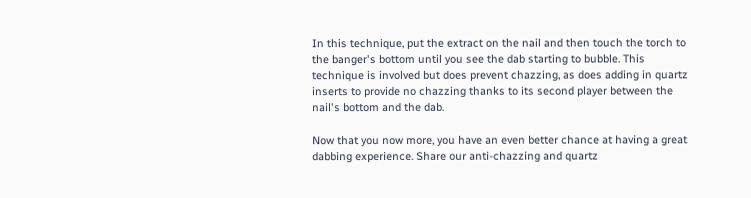In this technique, put the extract on the nail and then touch the torch to the banger's bottom until you see the dab starting to bubble. This technique is involved but does prevent chazzing, as does adding in quartz inserts to provide no chazzing thanks to its second player between the nail's bottom and the dab.

Now that you now more, you have an even better chance at having a great dabbing experience. Share our anti-chazzing and quartz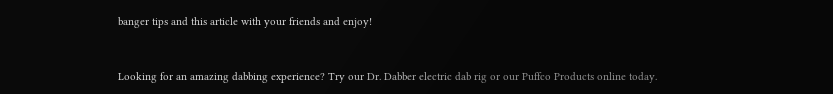banger tips and this article with your friends and enjoy!


Looking for an amazing dabbing experience? Try our Dr. Dabber electric dab rig or our Puffco Products online today.